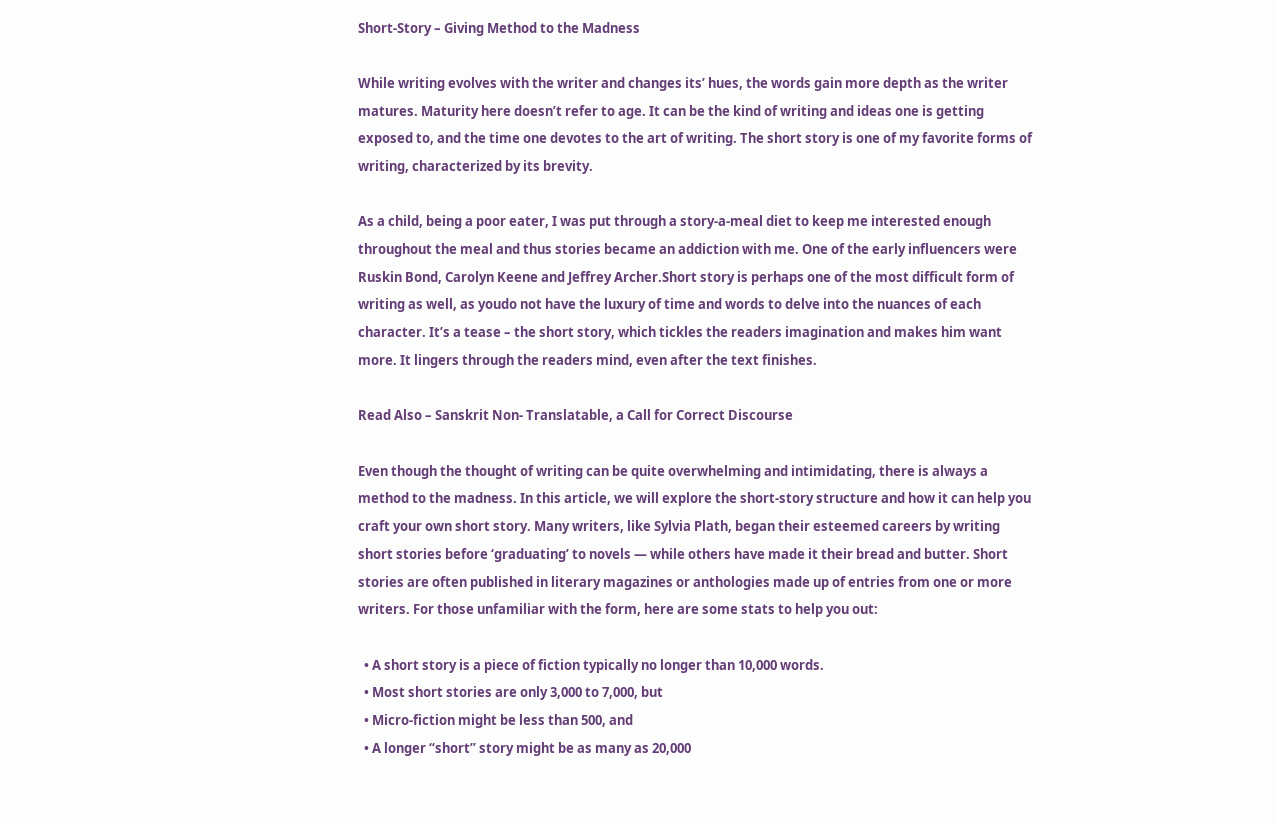Short-Story – Giving Method to the Madness

While writing evolves with the writer and changes its’ hues, the words gain more depth as the writer matures. Maturity here doesn’t refer to age. It can be the kind of writing and ideas one is getting exposed to, and the time one devotes to the art of writing. The short story is one of my favorite forms of writing, characterized by its brevity.

As a child, being a poor eater, I was put through a story-a-meal diet to keep me interested enough throughout the meal and thus stories became an addiction with me. One of the early influencers were Ruskin Bond, Carolyn Keene and Jeffrey Archer.Short story is perhaps one of the most difficult form of writing as well, as youdo not have the luxury of time and words to delve into the nuances of each character. It’s a tease – the short story, which tickles the readers imagination and makes him want more. It lingers through the readers mind, even after the text finishes.

Read Also – Sanskrit Non- Translatable, a Call for Correct Discourse

Even though the thought of writing can be quite overwhelming and intimidating, there is always a method to the madness. In this article, we will explore the short-story structure and how it can help you craft your own short story. Many writers, like Sylvia Plath, began their esteemed careers by writing short stories before ‘graduating’ to novels — while others have made it their bread and butter. Short stories are often published in literary magazines or anthologies made up of entries from one or more writers. For those unfamiliar with the form, here are some stats to help you out:

  • A short story is a piece of fiction typically no longer than 10,000 words.
  • Most short stories are only 3,000 to 7,000, but
  • Micro-fiction might be less than 500, and
  • A longer “short” story might be as many as 20,000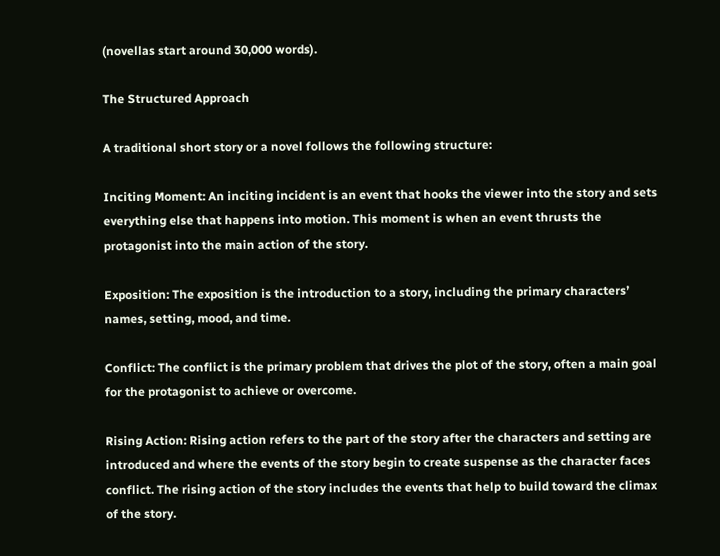(novellas start around 30,000 words).

The Structured Approach

A traditional short story or a novel follows the following structure:

Inciting Moment: An inciting incident is an event that hooks the viewer into the story and sets everything else that happens into motion. This moment is when an event thrusts the protagonist into the main action of the story.

Exposition: The exposition is the introduction to a story, including the primary characters’ names, setting, mood, and time.

Conflict: The conflict is the primary problem that drives the plot of the story, often a main goal for the protagonist to achieve or overcome.

Rising Action: Rising action refers to the part of the story after the characters and setting are introduced and where the events of the story begin to create suspense as the character faces conflict. The rising action of the story includes the events that help to build toward the climax of the story.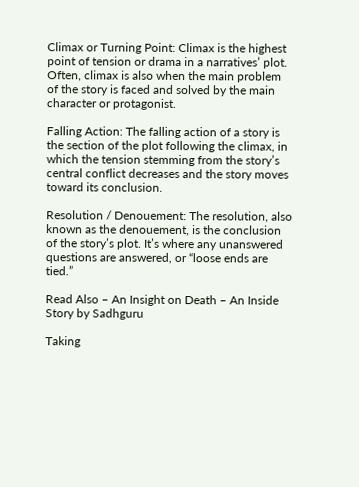Climax or Turning Point: Climax is the highest point of tension or drama in a narratives’ plot. Often, climax is also when the main problem of the story is faced and solved by the main character or protagonist.

Falling Action: The falling action of a story is the section of the plot following the climax, in which the tension stemming from the story’s central conflict decreases and the story moves toward its conclusion.

Resolution / Denouement: The resolution, also known as the denouement, is the conclusion of the story’s plot. It’s where any unanswered questions are answered, or “loose ends are tied.”

Read Also – An Insight on Death – An Inside Story by Sadhguru

Taking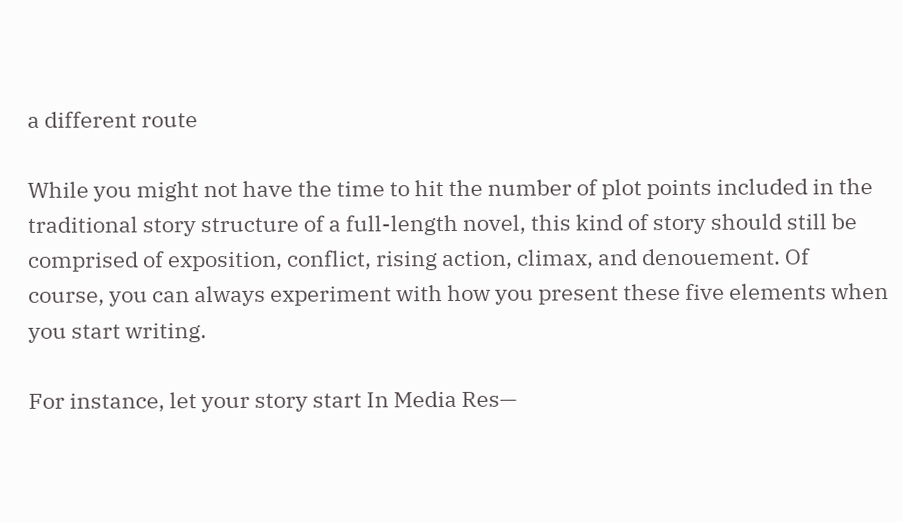a different route

While you might not have the time to hit the number of plot points included in the traditional story structure of a full-length novel, this kind of story should still be comprised of exposition, conflict, rising action, climax, and denouement. Of course, you can always experiment with how you present these five elements when you start writing.

For instance, let your story start In Media Res—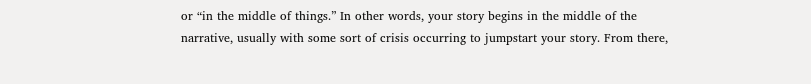or “in the middle of things.” In other words, your story begins in the middle of the narrative, usually with some sort of crisis occurring to jumpstart your story. From there,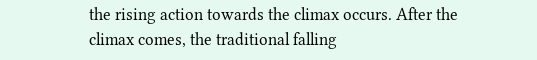the rising action towards the climax occurs. After the climax comes, the traditional falling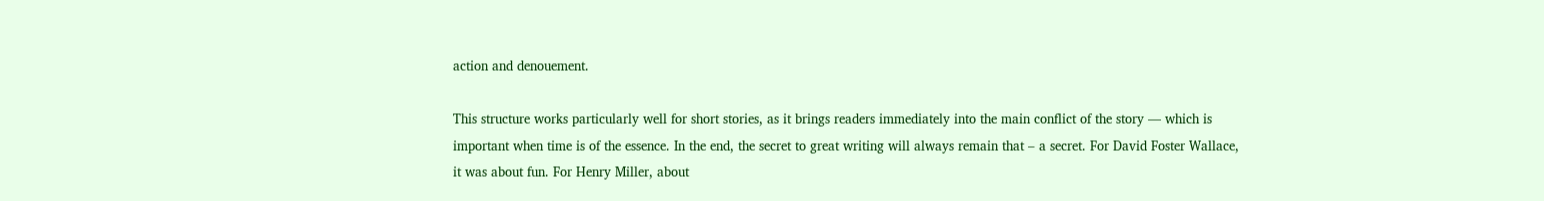action and denouement.

This structure works particularly well for short stories, as it brings readers immediately into the main conflict of the story — which is important when time is of the essence. In the end, the secret to great writing will always remain that – a secret. For David Foster Wallace, it was about fun. For Henry Miller, about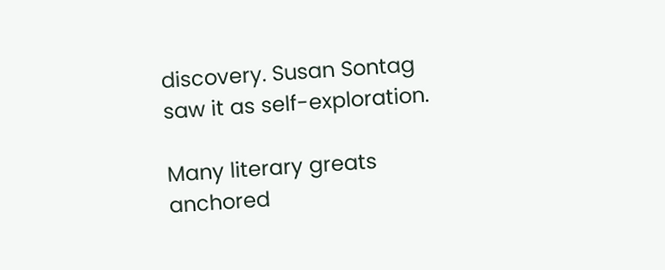discovery. Susan Sontag saw it as self-exploration.

Many literary greats anchored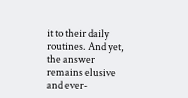it to their daily routines. And yet, the answer remains elusive and ever-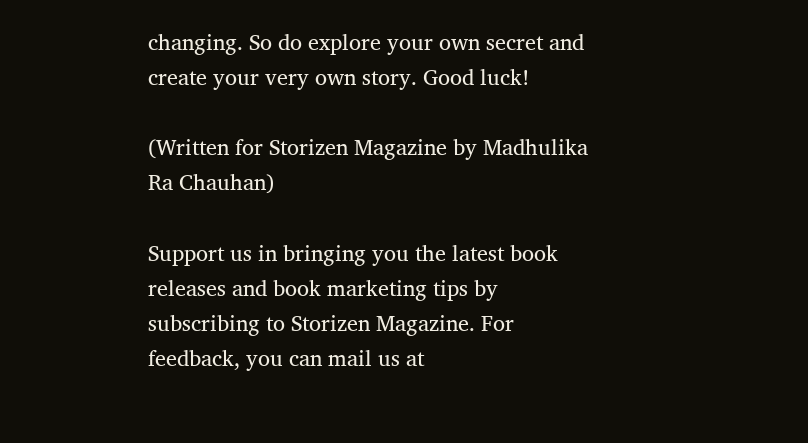changing. So do explore your own secret and create your very own story. Good luck!

(Written for Storizen Magazine by Madhulika Ra Chauhan)

Support us in bringing you the latest book releases and book marketing tips by subscribing to Storizen Magazine. For feedback, you can mail us at